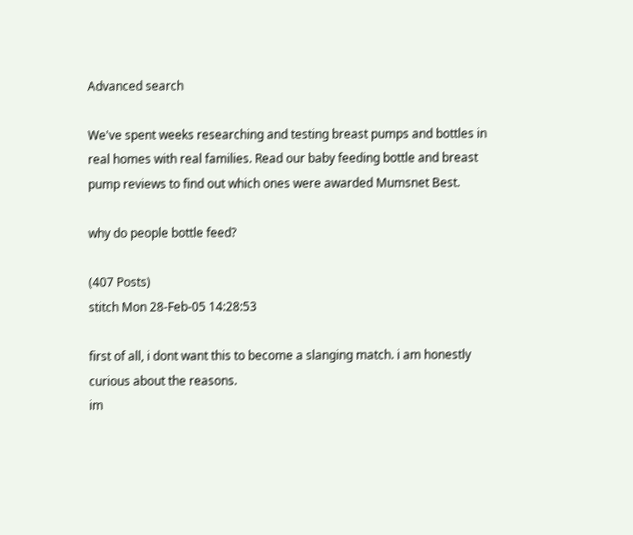Advanced search

We've spent weeks researching and testing breast pumps and bottles in real homes with real families. Read our baby feeding bottle and breast pump reviews to find out which ones were awarded Mumsnet Best.

why do people bottle feed?

(407 Posts)
stitch Mon 28-Feb-05 14:28:53

first of all, i dont want this to become a slanging match. i am honestly curious about the reasons.
im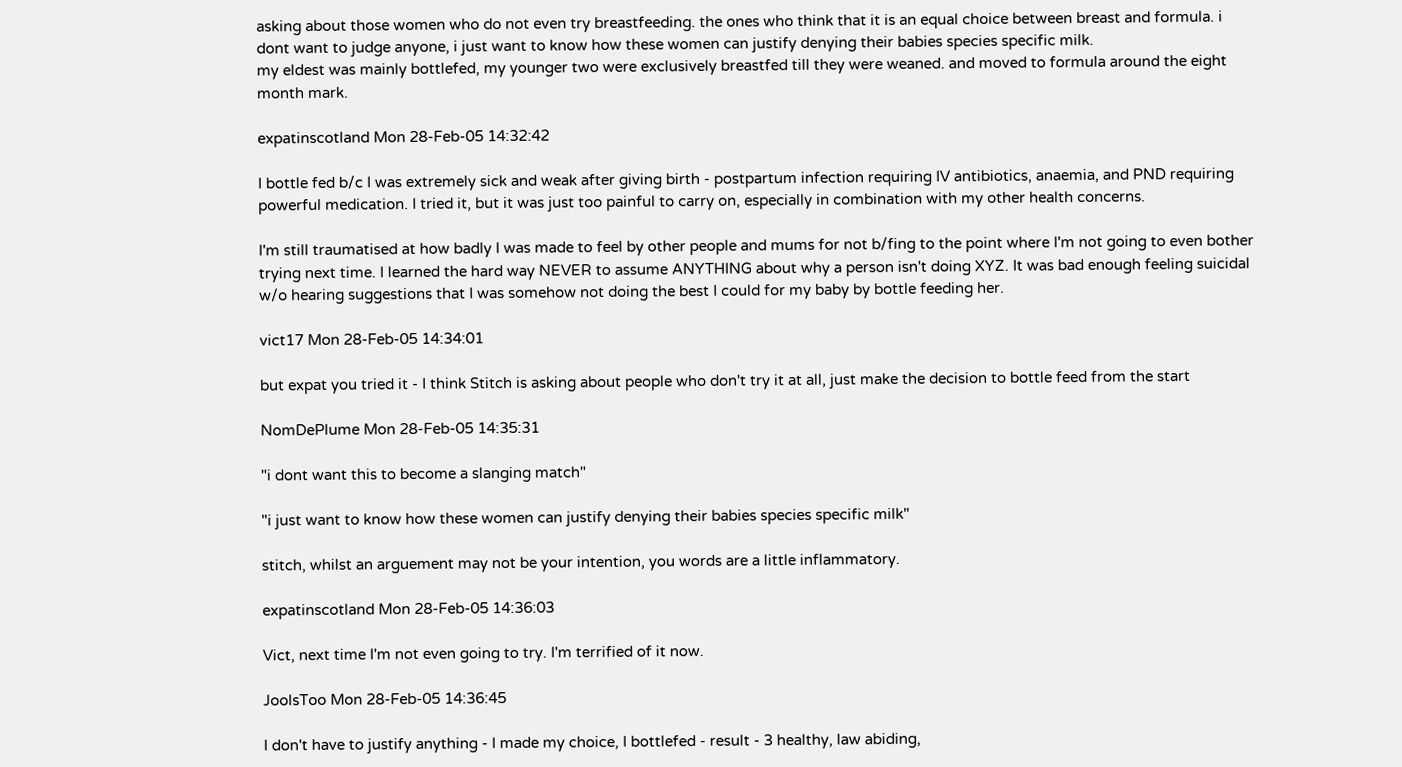asking about those women who do not even try breastfeeding. the ones who think that it is an equal choice between breast and formula. i dont want to judge anyone, i just want to know how these women can justify denying their babies species specific milk.
my eldest was mainly bottlefed, my younger two were exclusively breastfed till they were weaned. and moved to formula around the eight month mark.

expatinscotland Mon 28-Feb-05 14:32:42

I bottle fed b/c I was extremely sick and weak after giving birth - postpartum infection requiring IV antibiotics, anaemia, and PND requiring powerful medication. I tried it, but it was just too painful to carry on, especially in combination with my other health concerns.

I'm still traumatised at how badly I was made to feel by other people and mums for not b/fing to the point where I'm not going to even bother trying next time. I learned the hard way NEVER to assume ANYTHING about why a person isn't doing XYZ. It was bad enough feeling suicidal w/o hearing suggestions that I was somehow not doing the best I could for my baby by bottle feeding her.

vict17 Mon 28-Feb-05 14:34:01

but expat you tried it - I think Stitch is asking about people who don't try it at all, just make the decision to bottle feed from the start

NomDePlume Mon 28-Feb-05 14:35:31

"i dont want this to become a slanging match"

"i just want to know how these women can justify denying their babies species specific milk"

stitch, whilst an arguement may not be your intention, you words are a little inflammatory.

expatinscotland Mon 28-Feb-05 14:36:03

Vict, next time I'm not even going to try. I'm terrified of it now.

JoolsToo Mon 28-Feb-05 14:36:45

I don't have to justify anything - I made my choice, I bottlefed - result - 3 healthy, law abiding,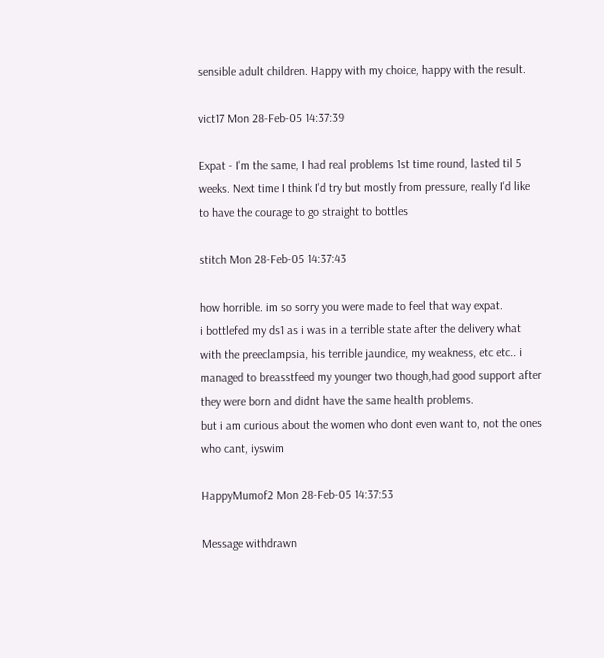sensible adult children. Happy with my choice, happy with the result.

vict17 Mon 28-Feb-05 14:37:39

Expat - I'm the same, I had real problems 1st time round, lasted til 5 weeks. Next time I think I'd try but mostly from pressure, really I'd like to have the courage to go straight to bottles

stitch Mon 28-Feb-05 14:37:43

how horrible. im so sorry you were made to feel that way expat.
i bottlefed my ds1 as i was in a terrible state after the delivery what with the preeclampsia, his terrible jaundice, my weakness, etc etc.. i managed to breasstfeed my younger two though,had good support after they were born and didnt have the same health problems.
but i am curious about the women who dont even want to, not the ones who cant, iyswim

HappyMumof2 Mon 28-Feb-05 14:37:53

Message withdrawn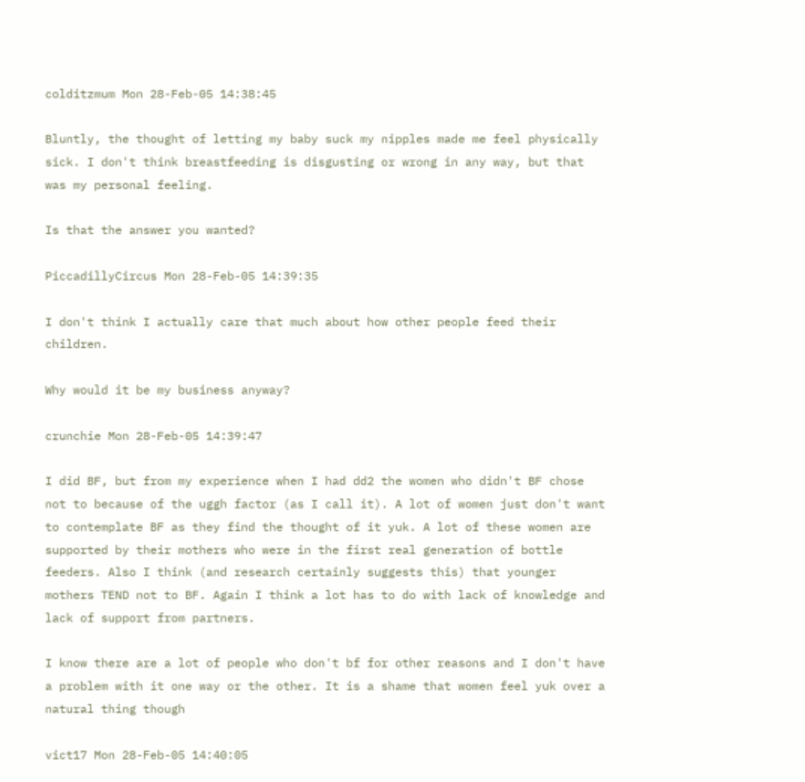colditzmum Mon 28-Feb-05 14:38:45

Bluntly, the thought of letting my baby suck my nipples made me feel physically sick. I don't think breastfeeding is disgusting or wrong in any way, but that was my personal feeling.

Is that the answer you wanted?

PiccadillyCircus Mon 28-Feb-05 14:39:35

I don't think I actually care that much about how other people feed their children.

Why would it be my business anyway?

crunchie Mon 28-Feb-05 14:39:47

I did BF, but from my experience when I had dd2 the women who didn't BF chose not to because of the uggh factor (as I call it). A lot of women just don't want to contemplate BF as they find the thought of it yuk. A lot of these women are supported by their mothers who were in the first real generation of bottle feeders. Also I think (and research certainly suggests this) that younger mothers TEND not to BF. Again I think a lot has to do with lack of knowledge and lack of support from partners.

I know there are a lot of people who don't bf for other reasons and I don't have a problem with it one way or the other. It is a shame that women feel yuk over a natural thing though

vict17 Mon 28-Feb-05 14:40:05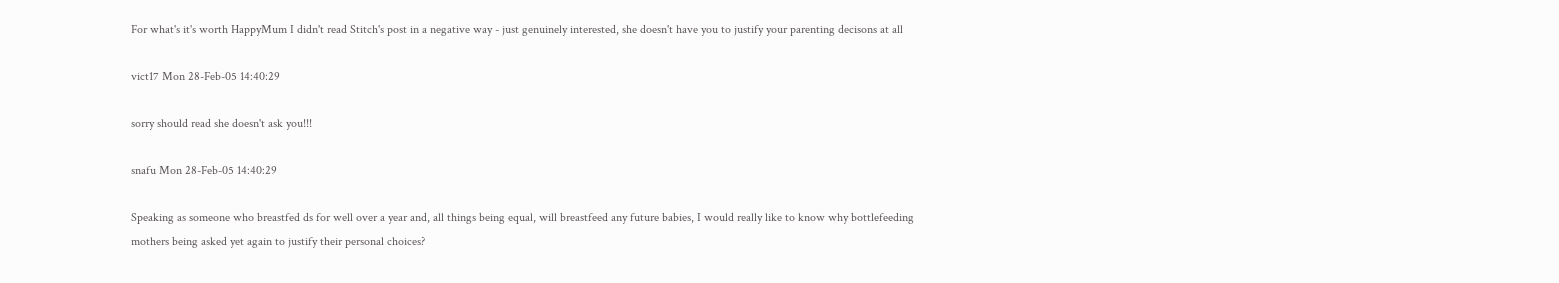For what's it's worth HappyMum I didn't read Stitch's post in a negative way - just genuinely interested, she doesn't have you to justify your parenting decisons at all

vict17 Mon 28-Feb-05 14:40:29

sorry should read she doesn't ask you!!!

snafu Mon 28-Feb-05 14:40:29

Speaking as someone who breastfed ds for well over a year and, all things being equal, will breastfeed any future babies, I would really like to know why bottlefeeding mothers being asked yet again to justify their personal choices?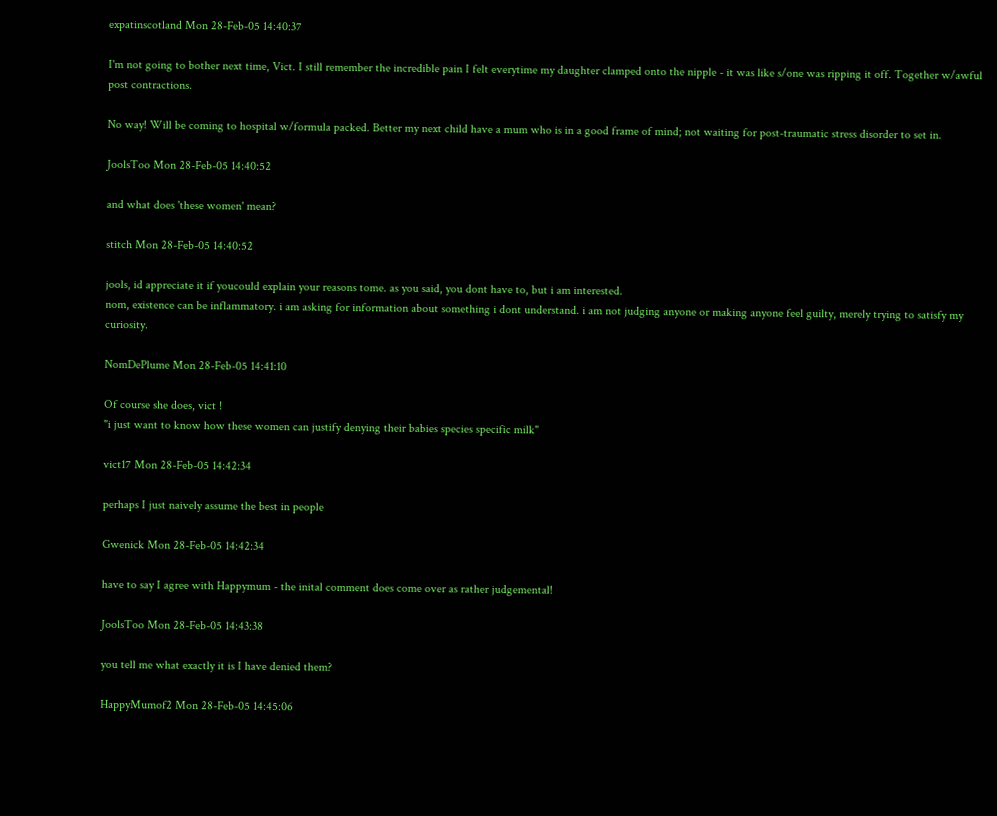expatinscotland Mon 28-Feb-05 14:40:37

I'm not going to bother next time, Vict. I still remember the incredible pain I felt everytime my daughter clamped onto the nipple - it was like s/one was ripping it off. Together w/awful post contractions.

No way! Will be coming to hospital w/formula packed. Better my next child have a mum who is in a good frame of mind; not waiting for post-traumatic stress disorder to set in.

JoolsToo Mon 28-Feb-05 14:40:52

and what does 'these women' mean?

stitch Mon 28-Feb-05 14:40:52

jools, id appreciate it if youcould explain your reasons tome. as you said, you dont have to, but i am interested.
nom, existence can be inflammatory. i am asking for information about something i dont understand. i am not judging anyone or making anyone feel guilty, merely trying to satisfy my curiosity.

NomDePlume Mon 28-Feb-05 14:41:10

Of course she does, vict !
"i just want to know how these women can justify denying their babies species specific milk"

vict17 Mon 28-Feb-05 14:42:34

perhaps I just naively assume the best in people

Gwenick Mon 28-Feb-05 14:42:34

have to say I agree with Happymum - the inital comment does come over as rather judgemental!

JoolsToo Mon 28-Feb-05 14:43:38

you tell me what exactly it is I have denied them?

HappyMumof2 Mon 28-Feb-05 14:45:06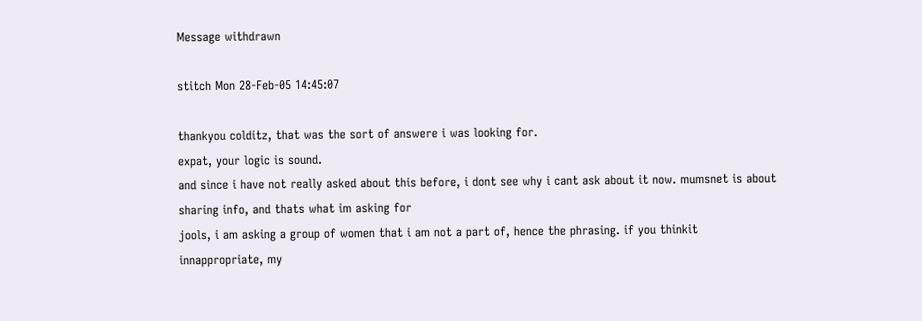Message withdrawn

stitch Mon 28-Feb-05 14:45:07

thankyou colditz, that was the sort of answere i was looking for.
expat, your logic is sound.
and since i have not really asked about this before, i dont see why i cant ask about it now. mumsnet is about sharing info, and thats what im asking for
jools, i am asking a group of women that i am not a part of, hence the phrasing. if you thinkit innappropriate, my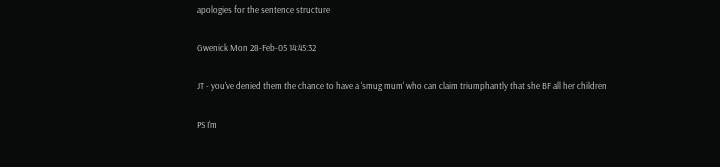apologies for the sentence structure

Gwenick Mon 28-Feb-05 14:45:32

JT - you've denied them the chance to have a 'smug mum' who can claim triumphantly that she BF all her children

PS I'm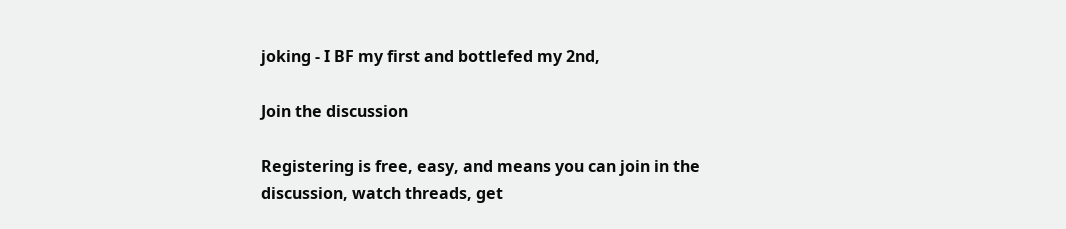joking - I BF my first and bottlefed my 2nd,

Join the discussion

Registering is free, easy, and means you can join in the discussion, watch threads, get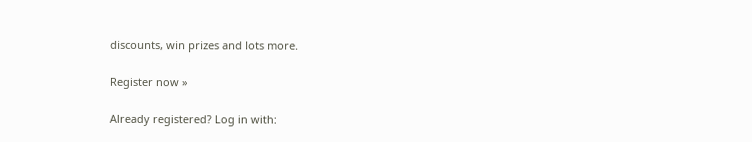discounts, win prizes and lots more.

Register now »

Already registered? Log in with: